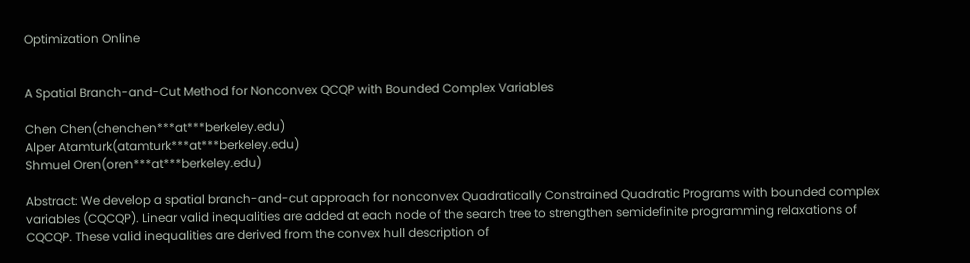Optimization Online


A Spatial Branch-and-Cut Method for Nonconvex QCQP with Bounded Complex Variables

Chen Chen(chenchen***at***berkeley.edu)
Alper Atamturk(atamturk***at***berkeley.edu)
Shmuel Oren(oren***at***berkeley.edu)

Abstract: We develop a spatial branch-and-cut approach for nonconvex Quadratically Constrained Quadratic Programs with bounded complex variables (CQCQP). Linear valid inequalities are added at each node of the search tree to strengthen semidefinite programming relaxations of CQCQP. These valid inequalities are derived from the convex hull description of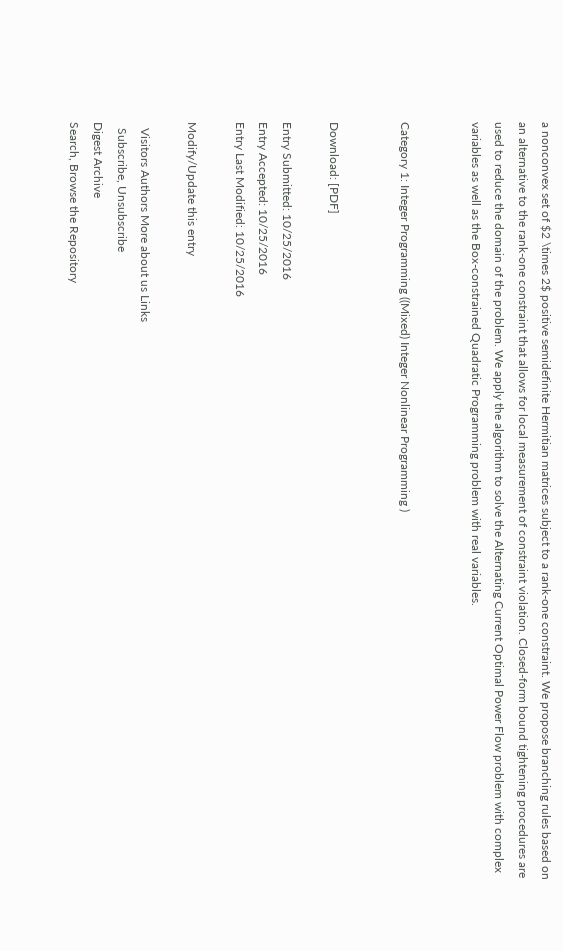a nonconvex set of $2 \times 2$ positive semidefinite Hermitian matrices subject to a rank-one constraint. We propose branching rules based on an alternative to the rank-one constraint that allows for local measurement of constraint violation. Closed-form bound tightening procedures are used to reduce the domain of the problem. We apply the algorithm to solve the Alternating Current Optimal Power Flow problem with complex variables as well as the Box-constrained Quadratic Programming problem with real variables.


Category 1: Integer Programming ((Mixed) Integer Nonlinear Programming )


Download: [PDF]

Entry Submitted: 10/25/2016
Entry Accepted: 10/25/2016
Entry Last Modified: 10/25/2016

Modify/Update this entry

  Visitors Authors More about us Links
  Subscribe, Unsubscribe
Digest Archive
Search, Browse the Repository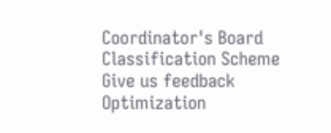Coordinator's Board
Classification Scheme
Give us feedback
Optimization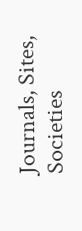Journals, Sites, Societies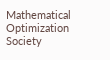Mathematical Optimization Society